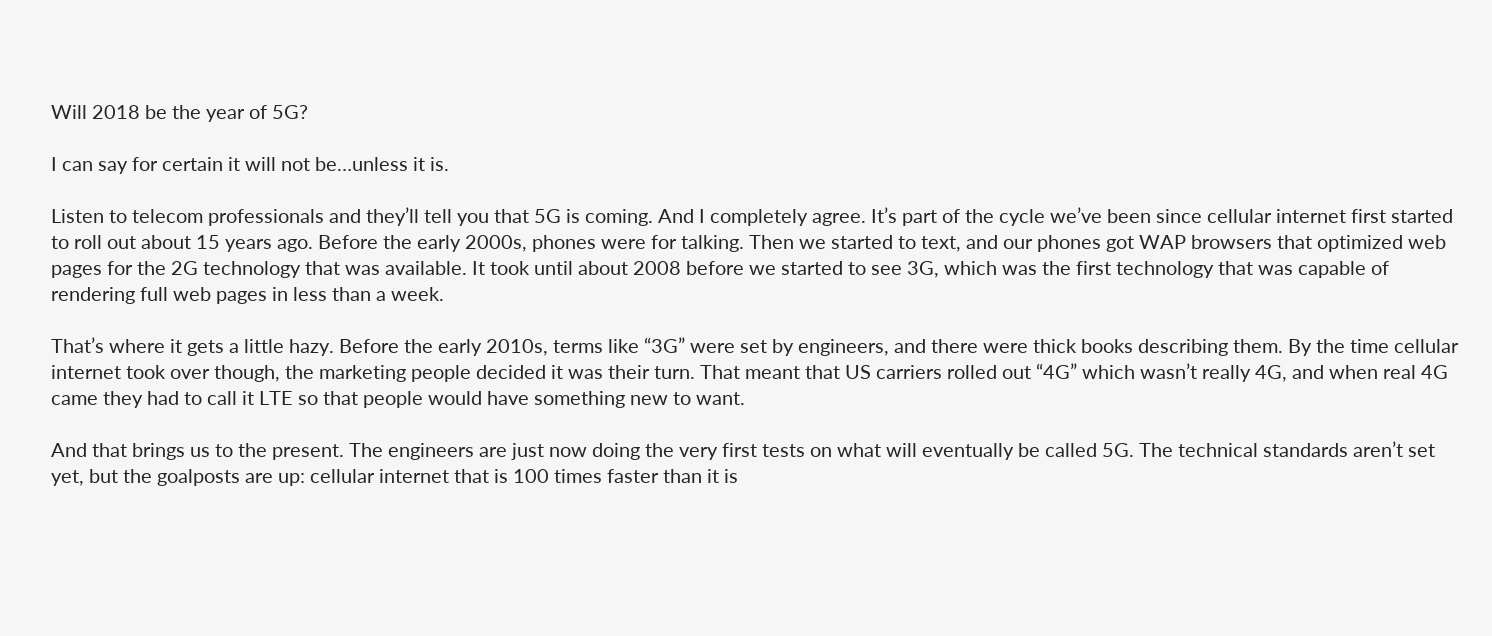Will 2018 be the year of 5G?

I can say for certain it will not be…unless it is.

Listen to telecom professionals and they’ll tell you that 5G is coming. And I completely agree. It’s part of the cycle we’ve been since cellular internet first started to roll out about 15 years ago. Before the early 2000s, phones were for talking. Then we started to text, and our phones got WAP browsers that optimized web pages for the 2G technology that was available. It took until about 2008 before we started to see 3G, which was the first technology that was capable of rendering full web pages in less than a week.

That’s where it gets a little hazy. Before the early 2010s, terms like “3G” were set by engineers, and there were thick books describing them. By the time cellular internet took over though, the marketing people decided it was their turn. That meant that US carriers rolled out “4G” which wasn’t really 4G, and when real 4G came they had to call it LTE so that people would have something new to want.

And that brings us to the present. The engineers are just now doing the very first tests on what will eventually be called 5G. The technical standards aren’t set yet, but the goalposts are up: cellular internet that is 100 times faster than it is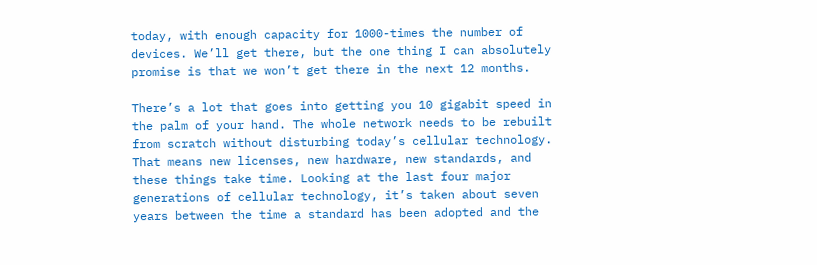today, with enough capacity for 1000-times the number of devices. We’ll get there, but the one thing I can absolutely promise is that we won’t get there in the next 12 months.

There’s a lot that goes into getting you 10 gigabit speed in the palm of your hand. The whole network needs to be rebuilt from scratch without disturbing today’s cellular technology. That means new licenses, new hardware, new standards, and these things take time. Looking at the last four major generations of cellular technology, it’s taken about seven years between the time a standard has been adopted and the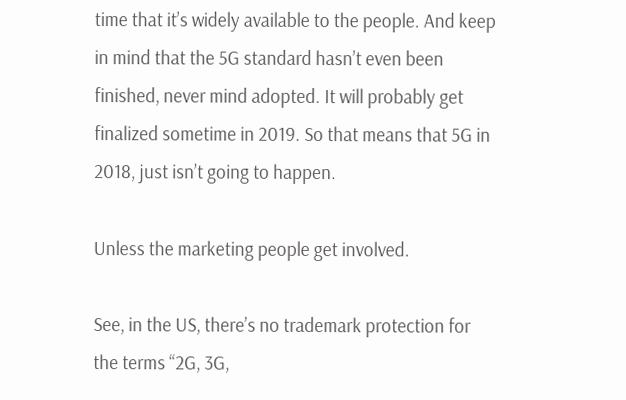time that it’s widely available to the people. And keep in mind that the 5G standard hasn’t even been finished, never mind adopted. It will probably get finalized sometime in 2019. So that means that 5G in 2018, just isn’t going to happen.

Unless the marketing people get involved.

See, in the US, there’s no trademark protection for the terms “2G, 3G,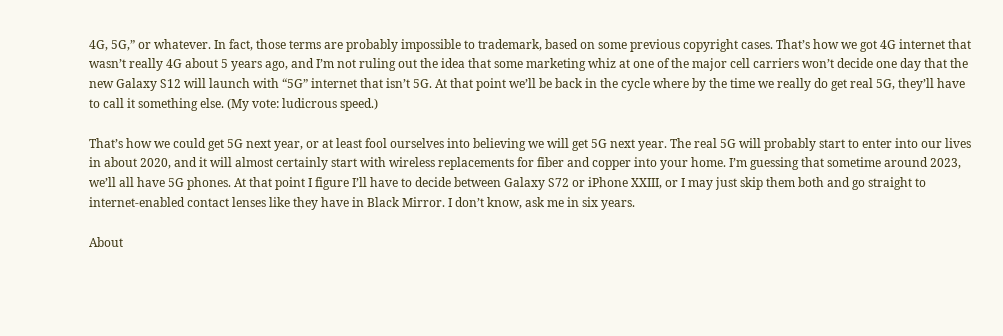4G, 5G,” or whatever. In fact, those terms are probably impossible to trademark, based on some previous copyright cases. That’s how we got 4G internet that wasn’t really 4G about 5 years ago, and I’m not ruling out the idea that some marketing whiz at one of the major cell carriers won’t decide one day that the new Galaxy S12 will launch with “5G” internet that isn’t 5G. At that point we’ll be back in the cycle where by the time we really do get real 5G, they’ll have to call it something else. (My vote: ludicrous speed.)

That’s how we could get 5G next year, or at least fool ourselves into believing we will get 5G next year. The real 5G will probably start to enter into our lives in about 2020, and it will almost certainly start with wireless replacements for fiber and copper into your home. I’m guessing that sometime around 2023, we’ll all have 5G phones. At that point I figure I’ll have to decide between Galaxy S72 or iPhone XXIII, or I may just skip them both and go straight to internet-enabled contact lenses like they have in Black Mirror. I don’t know, ask me in six years.

About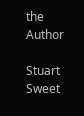the Author

Stuart Sweet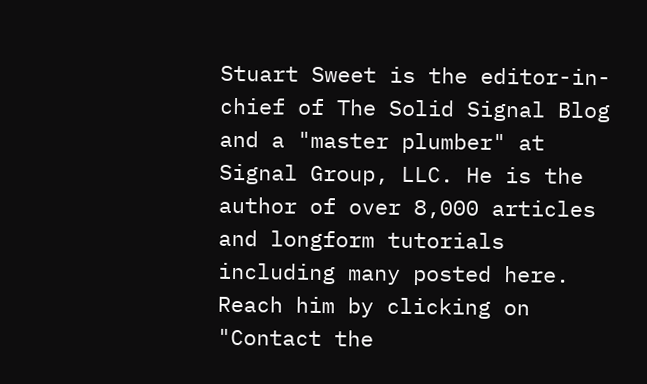Stuart Sweet is the editor-in-chief of The Solid Signal Blog and a "master plumber" at Signal Group, LLC. He is the author of over 8,000 articles and longform tutorials including many posted here. Reach him by clicking on "Contact the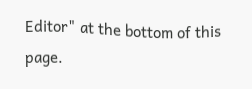Editor" at the bottom of this page.